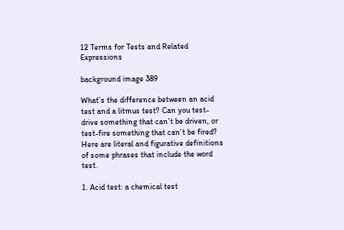12 Terms for Tests and Related Expressions

background image 389

What’s the difference between an acid test and a litmus test? Can you test-drive something that can’t be driven, or test-fire something that can’t be fired? Here are literal and figurative definitions of some phrases that include the word test.

1. Acid test: a chemical test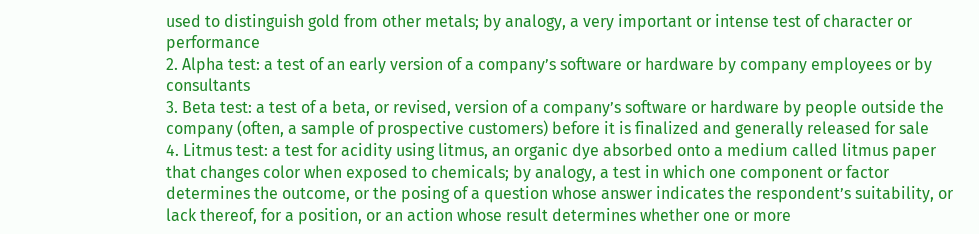used to distinguish gold from other metals; by analogy, a very important or intense test of character or performance
2. Alpha test: a test of an early version of a company’s software or hardware by company employees or by consultants
3. Beta test: a test of a beta, or revised, version of a company’s software or hardware by people outside the company (often, a sample of prospective customers) before it is finalized and generally released for sale
4. Litmus test: a test for acidity using litmus, an organic dye absorbed onto a medium called litmus paper that changes color when exposed to chemicals; by analogy, a test in which one component or factor determines the outcome, or the posing of a question whose answer indicates the respondent’s suitability, or lack thereof, for a position, or an action whose result determines whether one or more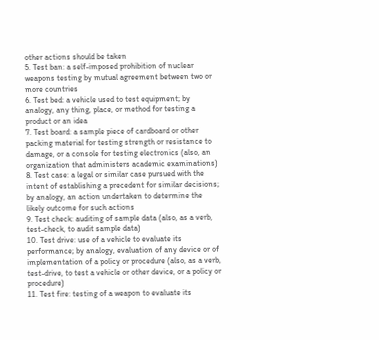other actions should be taken
5. Test ban: a self-imposed prohibition of nuclear weapons testing by mutual agreement between two or more countries
6. Test bed: a vehicle used to test equipment; by analogy, any thing, place, or method for testing a product or an idea
7. Test board: a sample piece of cardboard or other packing material for testing strength or resistance to damage, or a console for testing electronics (also, an organization that administers academic examinations)
8. Test case: a legal or similar case pursued with the intent of establishing a precedent for similar decisions; by analogy, an action undertaken to determine the likely outcome for such actions
9. Test check: auditing of sample data (also, as a verb, test-check, to audit sample data)
10. Test drive: use of a vehicle to evaluate its performance; by analogy, evaluation of any device or of implementation of a policy or procedure (also, as a verb, test-drive, to test a vehicle or other device, or a policy or procedure)
11. Test fire: testing of a weapon to evaluate its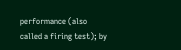performance (also called a firing test); by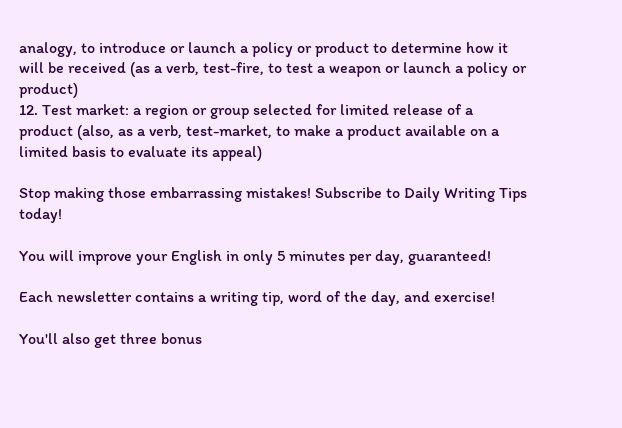analogy, to introduce or launch a policy or product to determine how it will be received (as a verb, test-fire, to test a weapon or launch a policy or product)
12. Test market: a region or group selected for limited release of a product (also, as a verb, test-market, to make a product available on a limited basis to evaluate its appeal)

Stop making those embarrassing mistakes! Subscribe to Daily Writing Tips today!

You will improve your English in only 5 minutes per day, guaranteed!

Each newsletter contains a writing tip, word of the day, and exercise!

You'll also get three bonus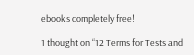ebooks completely free!

1 thought on “12 Terms for Tests and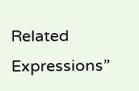Related Expressions”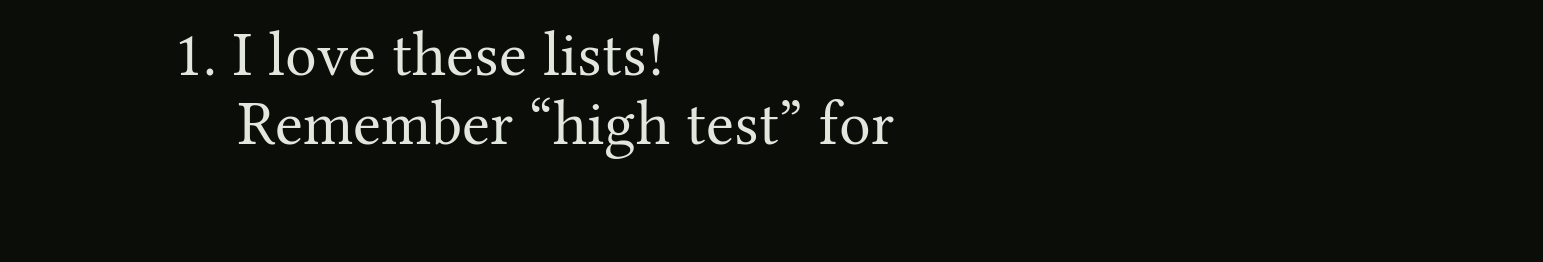1. I love these lists!
    Remember “high test” for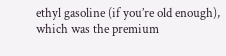ethyl gasoline (if you’re old enough), which was the premium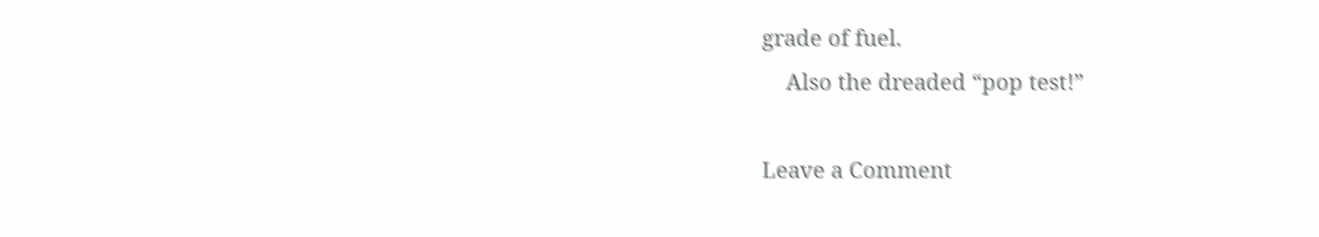grade of fuel.
    Also the dreaded “pop test!”

Leave a Comment